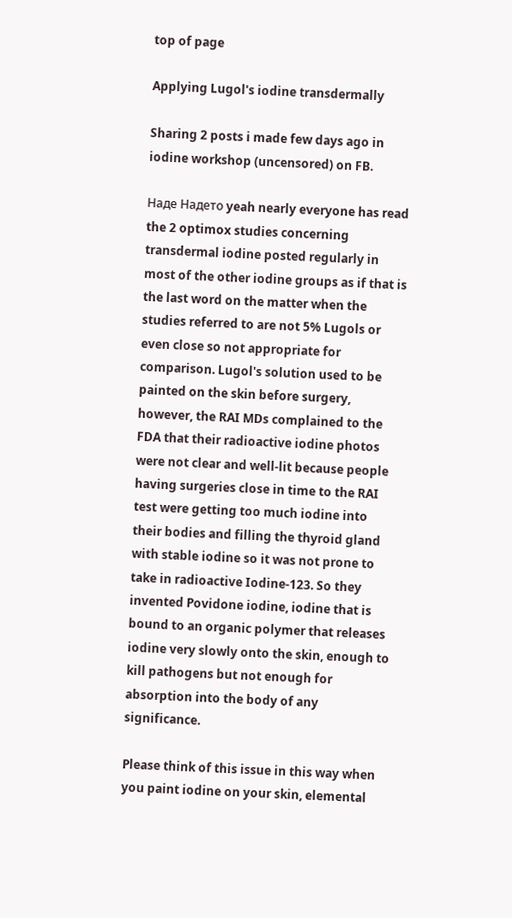top of page

Applying Lugol's iodine transdermally

Sharing 2 posts i made few days ago in iodine workshop (uncensored) on FB.

Наде Надето yeah nearly everyone has read the 2 optimox studies concerning transdermal iodine posted regularly in most of the other iodine groups as if that is the last word on the matter when the studies referred to are not 5% Lugols or even close so not appropriate for comparison. Lugol's solution used to be painted on the skin before surgery, however, the RAI MDs complained to the FDA that their radioactive iodine photos were not clear and well-lit because people having surgeries close in time to the RAI test were getting too much iodine into their bodies and filling the thyroid gland with stable iodine so it was not prone to take in radioactive Iodine-123. So they invented Povidone iodine, iodine that is bound to an organic polymer that releases iodine very slowly onto the skin, enough to kill pathogens but not enough for absorption into the body of any significance.

Please think of this issue in this way when you paint iodine on your skin, elemental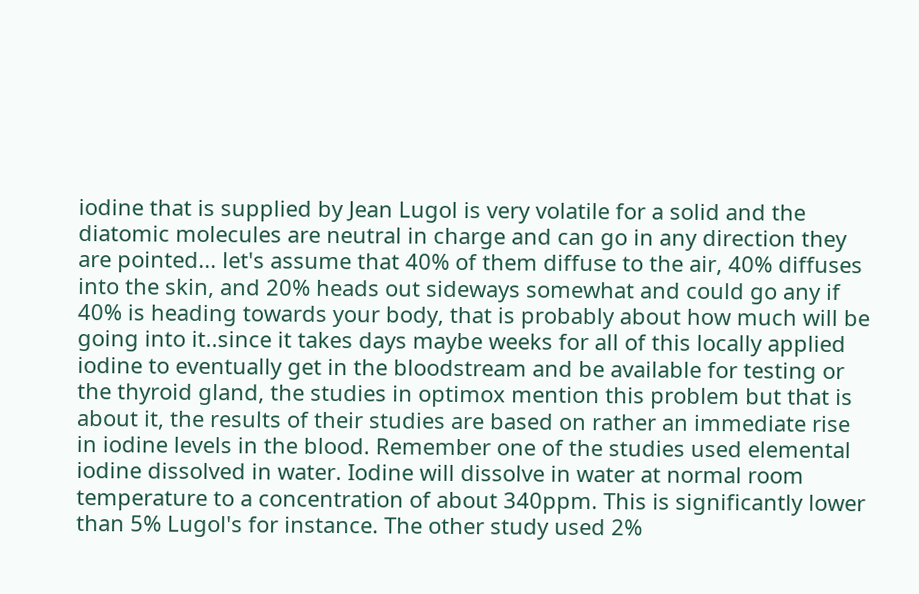iodine that is supplied by Jean Lugol is very volatile for a solid and the diatomic molecules are neutral in charge and can go in any direction they are pointed... let's assume that 40% of them diffuse to the air, 40% diffuses into the skin, and 20% heads out sideways somewhat and could go any if 40% is heading towards your body, that is probably about how much will be going into it..since it takes days maybe weeks for all of this locally applied iodine to eventually get in the bloodstream and be available for testing or the thyroid gland, the studies in optimox mention this problem but that is about it, the results of their studies are based on rather an immediate rise in iodine levels in the blood. Remember one of the studies used elemental iodine dissolved in water. Iodine will dissolve in water at normal room temperature to a concentration of about 340ppm. This is significantly lower than 5% Lugol's for instance. The other study used 2%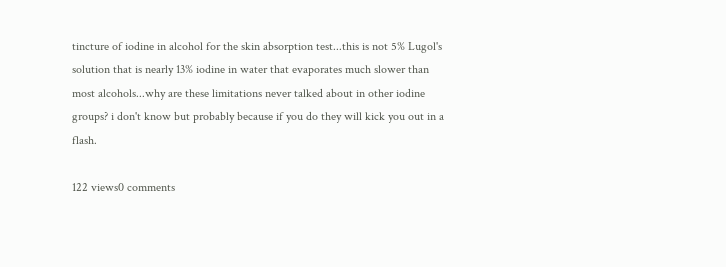tincture of iodine in alcohol for the skin absorption test...this is not 5% Lugol's solution that is nearly 13% iodine in water that evaporates much slower than most alcohols...why are these limitations never talked about in other iodine groups? i don't know but probably because if you do they will kick you out in a flash.

122 views0 comments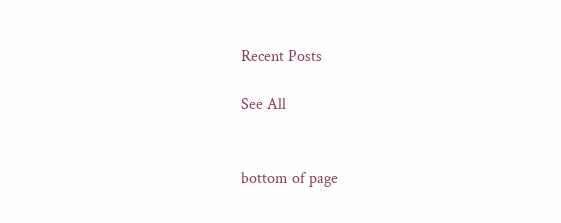Recent Posts

See All


bottom of page